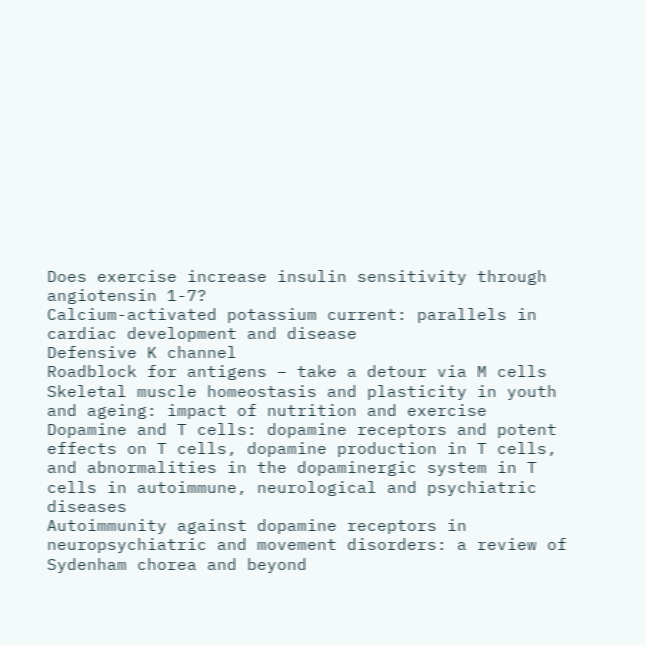Does exercise increase insulin sensitivity through angiotensin 1-7?
Calcium-activated potassium current: parallels in cardiac development and disease
Defensive K channel
Roadblock for antigens – take a detour via M cells
Skeletal muscle homeostasis and plasticity in youth and ageing: impact of nutrition and exercise
Dopamine and T cells: dopamine receptors and potent effects on T cells, dopamine production in T cells, and abnormalities in the dopaminergic system in T cells in autoimmune, neurological and psychiatric diseases
Autoimmunity against dopamine receptors in neuropsychiatric and movement disorders: a review of Sydenham chorea and beyond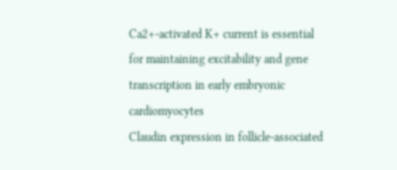Ca2+-activated K+ current is essential for maintaining excitability and gene transcription in early embryonic cardiomyocytes
Claudin expression in follicle-associated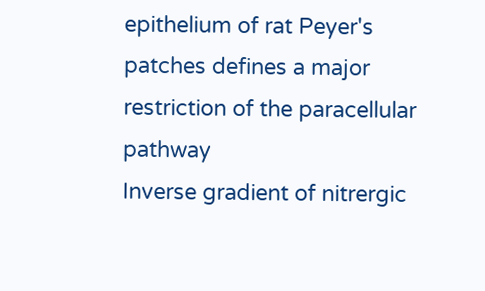epithelium of rat Peyer's patches defines a major restriction of the paracellular pathway
Inverse gradient of nitrergic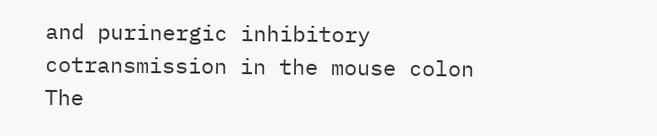and purinergic inhibitory cotransmission in the mouse colon
The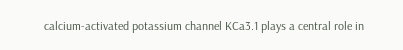calcium-activated potassium channel KCa3.1 plays a central role in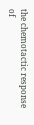the chemotactic response of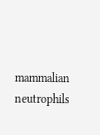mammalian neutrophils